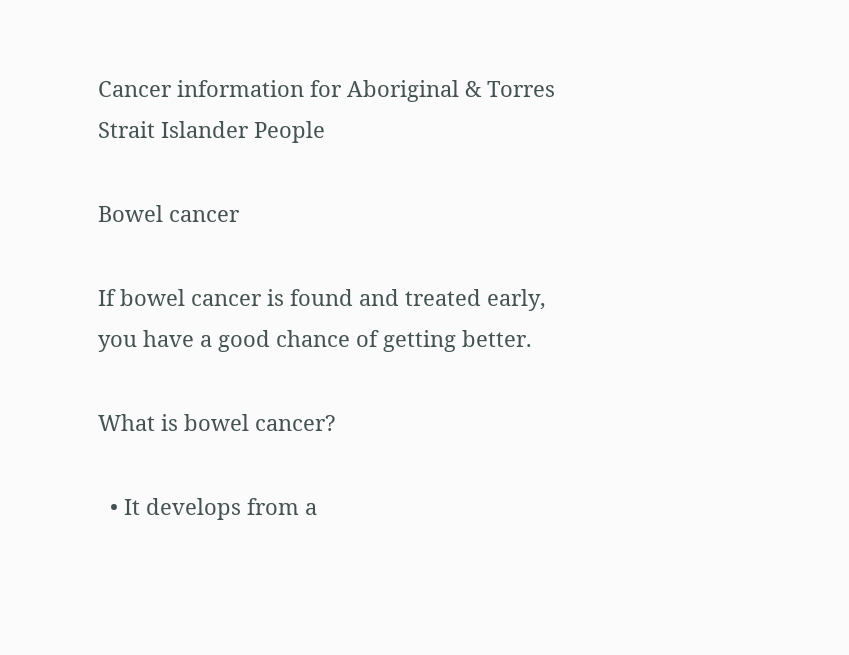Cancer information for Aboriginal & Torres Strait Islander People

Bowel cancer

If bowel cancer is found and treated early, you have a good chance of getting better.

What is bowel cancer?

  • It develops from a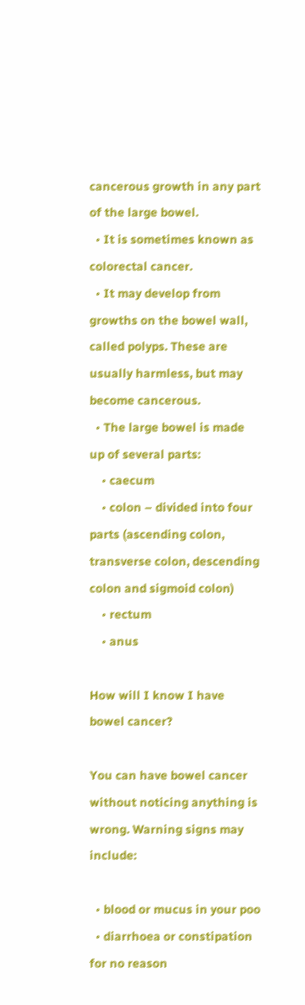cancerous growth in any part of the large bowel.
  • It is sometimes known as colorectal cancer.
  • It may develop from growths on the bowel wall, called polyps. These are usually harmless, but may become cancerous.
  • The large bowel is made up of several parts:
    • caecum
    • colon – divided into four parts (ascending colon, transverse colon, descending colon and sigmoid colon)
    • rectum
    • anus

How will I know I have bowel cancer?

You can have bowel cancer without noticing anything is wrong. Warning signs may include:

  • blood or mucus in your poo
  • diarrhoea or constipation for no reason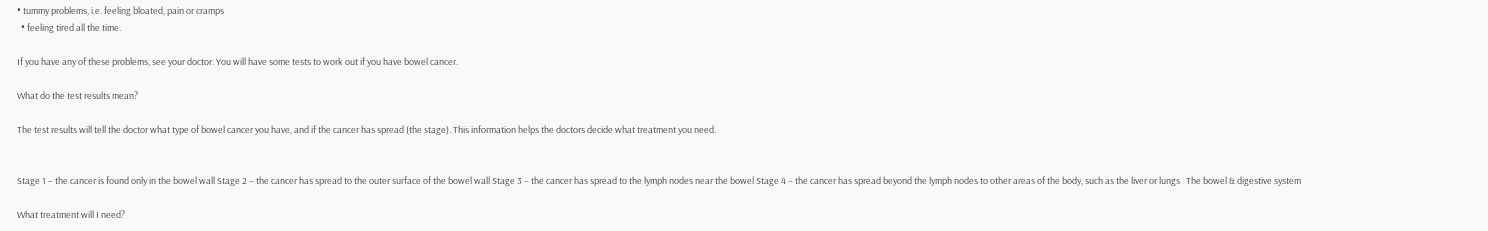• tummy problems, i.e. feeling bloated, pain or cramps
  • feeling tired all the time.

If you have any of these problems, see your doctor. You will have some tests to work out if you have bowel cancer.

What do the test results mean?

The test results will tell the doctor what type of bowel cancer you have, and if the cancer has spread (the stage). This information helps the doctors decide what treatment you need.


Stage 1 – the cancer is found only in the bowel wall Stage 2 – the cancer has spread to the outer surface of the bowel wall Stage 3 – the cancer has spread to the lymph nodes near the bowel Stage 4 – the cancer has spread beyond the lymph nodes to other areas of the body, such as the liver or lungs   The bowel & digestive system

What treatment will I need?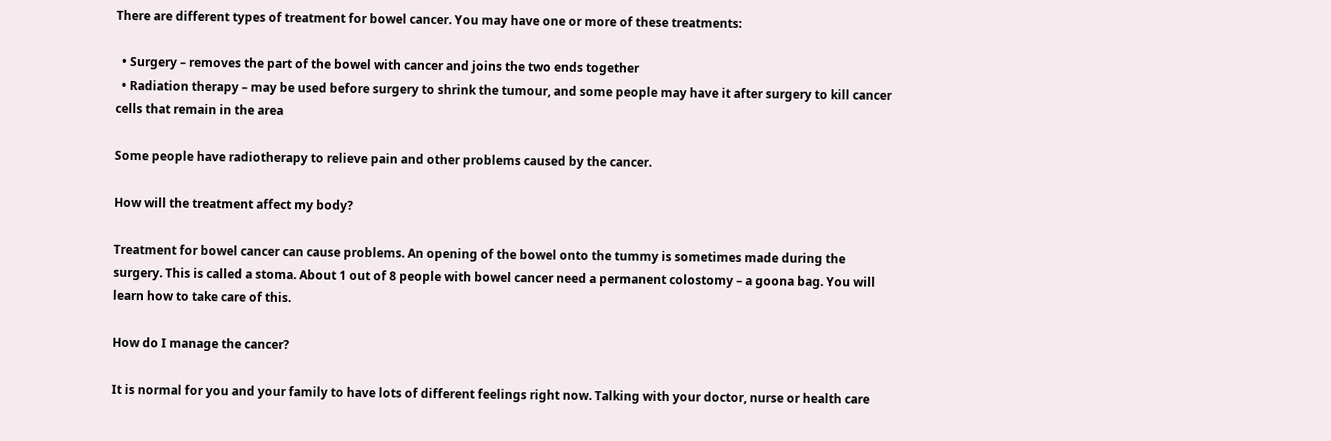There are different types of treatment for bowel cancer. You may have one or more of these treatments:

  • Surgery – removes the part of the bowel with cancer and joins the two ends together
  • Radiation therapy – may be used before surgery to shrink the tumour, and some people may have it after surgery to kill cancer cells that remain in the area

Some people have radiotherapy to relieve pain and other problems caused by the cancer.

How will the treatment affect my body?

Treatment for bowel cancer can cause problems. An opening of the bowel onto the tummy is sometimes made during the surgery. This is called a stoma. About 1 out of 8 people with bowel cancer need a permanent colostomy – a goona bag. You will learn how to take care of this.

How do I manage the cancer?

It is normal for you and your family to have lots of different feelings right now. Talking with your doctor, nurse or health care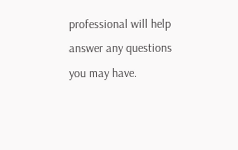professional will help answer any questions you may have.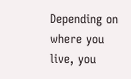Depending on where you live, you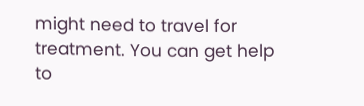might need to travel for treatment. You can get help to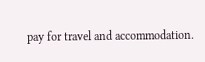pay for travel and accommodation.